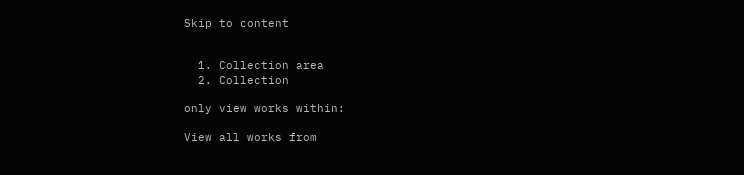Skip to content


  1. Collection area
  2. Collection

only view works within:

View all works from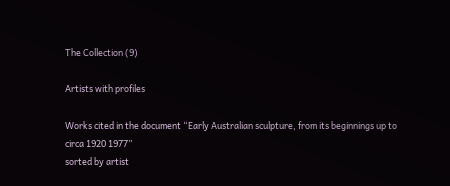The Collection (9)

Artists with profiles

Works cited in the document “Early Australian sculpture, from its beginnings up to circa 1920 1977”
sorted by artist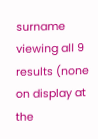surname
viewing all 9 results (none on display at the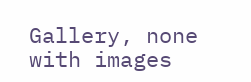Gallery, none with images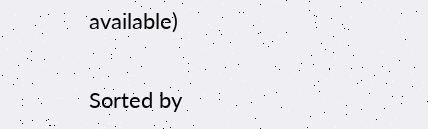available)

Sorted by